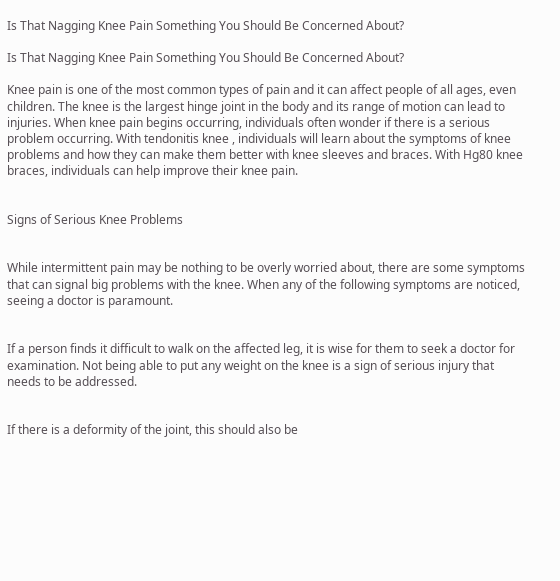Is That Nagging Knee Pain Something You Should Be Concerned About?

Is That Nagging Knee Pain Something You Should Be Concerned About?

Knee pain is one of the most common types of pain and it can affect people of all ages, even children. The knee is the largest hinge joint in the body and its range of motion can lead to injuries. When knee pain begins occurring, individuals often wonder if there is a serious problem occurring. With tendonitis knee , individuals will learn about the symptoms of knee problems and how they can make them better with knee sleeves and braces. With Hg80 knee braces, individuals can help improve their knee pain.


Signs of Serious Knee Problems


While intermittent pain may be nothing to be overly worried about, there are some symptoms that can signal big problems with the knee. When any of the following symptoms are noticed, seeing a doctor is paramount.


If a person finds it difficult to walk on the affected leg, it is wise for them to seek a doctor for examination. Not being able to put any weight on the knee is a sign of serious injury that needs to be addressed.


If there is a deformity of the joint, this should also be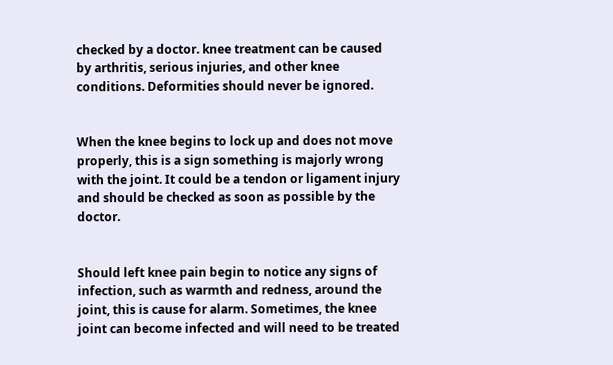checked by a doctor. knee treatment can be caused by arthritis, serious injuries, and other knee conditions. Deformities should never be ignored.


When the knee begins to lock up and does not move properly, this is a sign something is majorly wrong with the joint. It could be a tendon or ligament injury and should be checked as soon as possible by the doctor.


Should left knee pain begin to notice any signs of infection, such as warmth and redness, around the joint, this is cause for alarm. Sometimes, the knee joint can become infected and will need to be treated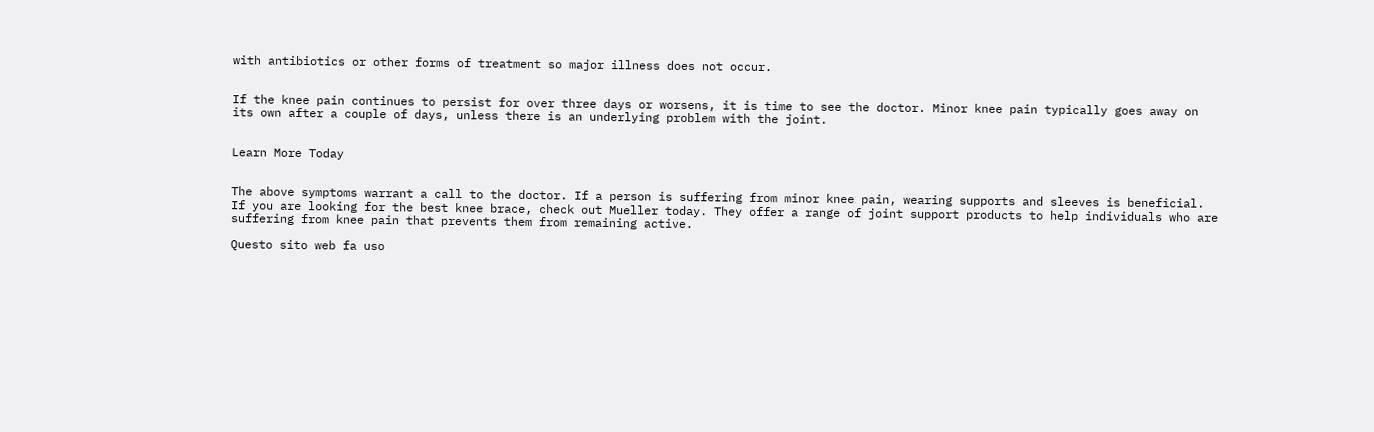with antibiotics or other forms of treatment so major illness does not occur.


If the knee pain continues to persist for over three days or worsens, it is time to see the doctor. Minor knee pain typically goes away on its own after a couple of days, unless there is an underlying problem with the joint.


Learn More Today


The above symptoms warrant a call to the doctor. If a person is suffering from minor knee pain, wearing supports and sleeves is beneficial. If you are looking for the best knee brace, check out Mueller today. They offer a range of joint support products to help individuals who are suffering from knee pain that prevents them from remaining active.

Questo sito web fa uso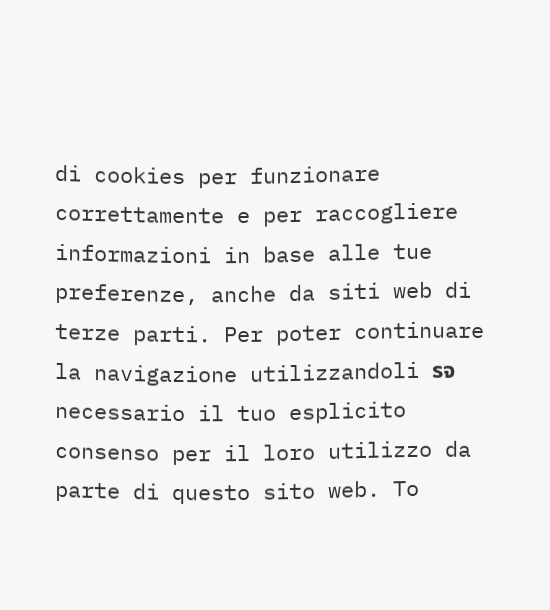di cookies per funzionare correttamente e per raccogliere informazioni in base alle tue preferenze, anche da siti web di terze parti. Per poter continuare la navigazione utilizzandoli รจ necessario il tuo esplicito consenso per il loro utilizzo da parte di questo sito web. To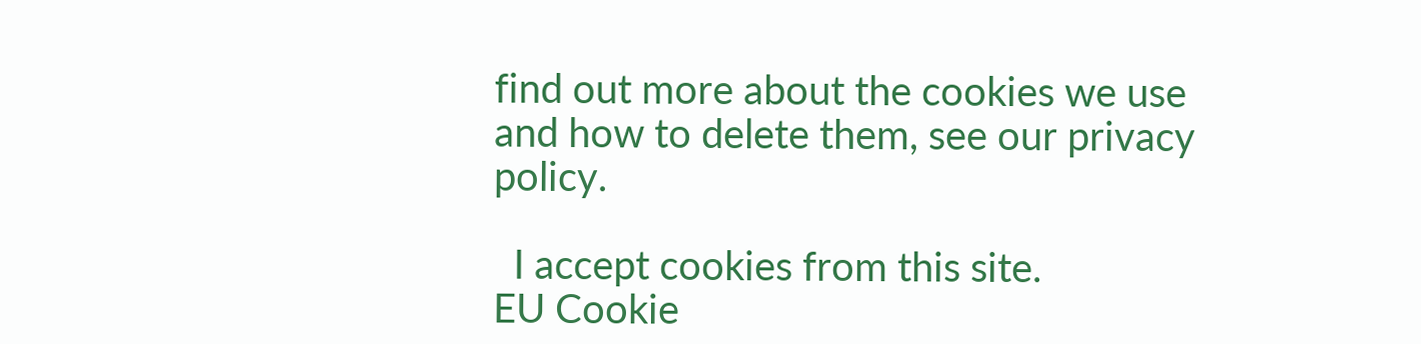find out more about the cookies we use and how to delete them, see our privacy policy.

  I accept cookies from this site.
EU Cookie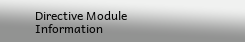Directive Module Information